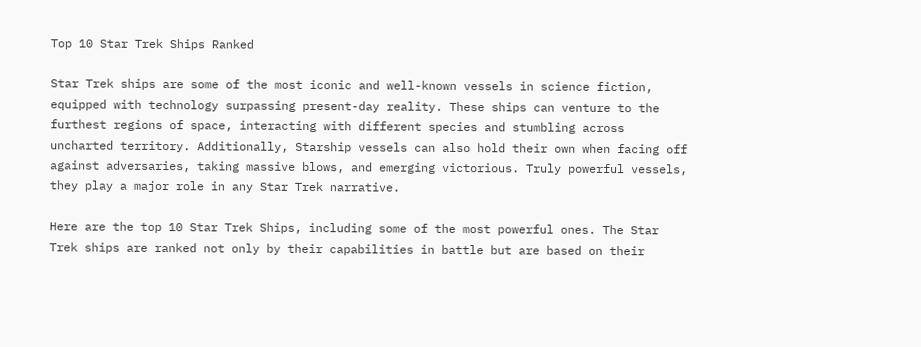Top 10 Star Trek Ships Ranked

Star Trek ships are some of the most iconic and well-known vessels in science fiction, equipped with technology surpassing present-day reality. These ships can venture to the furthest regions of space, interacting with different species and stumbling across uncharted territory. Additionally, Starship vessels can also hold their own when facing off against adversaries, taking massive blows, and emerging victorious. Truly powerful vessels, they play a major role in any Star Trek narrative.

Here are the top 10 Star Trek Ships, including some of the most powerful ones. The Star Trek ships are ranked not only by their capabilities in battle but are based on their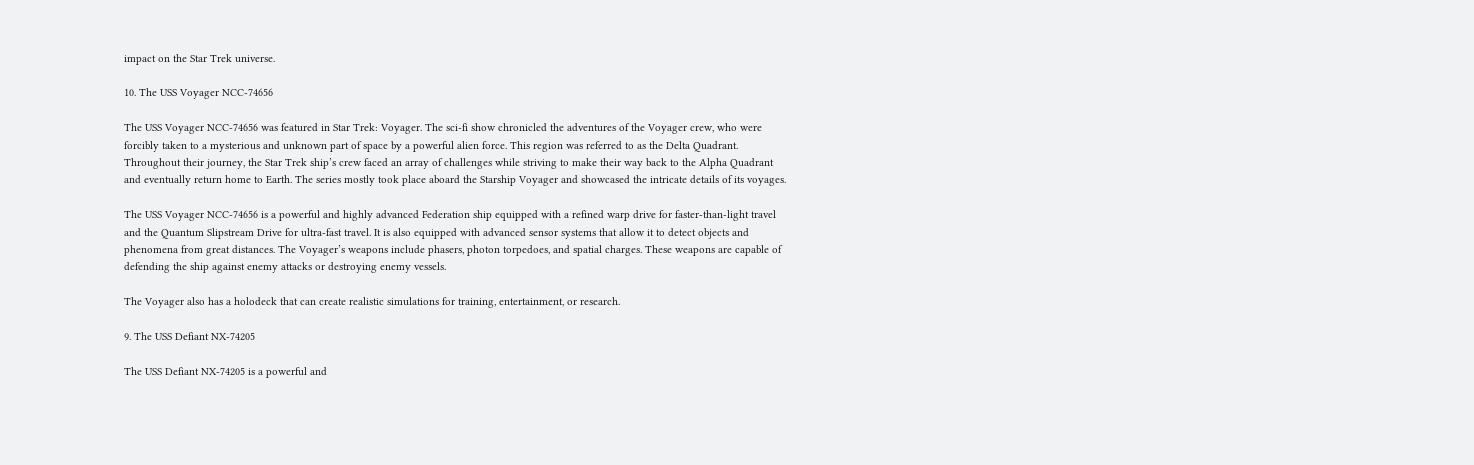impact on the Star Trek universe.

10. The USS Voyager NCC-74656

The USS Voyager NCC-74656 was featured in Star Trek: Voyager. The sci-fi show chronicled the adventures of the Voyager crew, who were forcibly taken to a mysterious and unknown part of space by a powerful alien force. This region was referred to as the Delta Quadrant. Throughout their journey, the Star Trek ship’s crew faced an array of challenges while striving to make their way back to the Alpha Quadrant and eventually return home to Earth. The series mostly took place aboard the Starship Voyager and showcased the intricate details of its voyages.

The USS Voyager NCC-74656 is a powerful and highly advanced Federation ship equipped with a refined warp drive for faster-than-light travel and the Quantum Slipstream Drive for ultra-fast travel. It is also equipped with advanced sensor systems that allow it to detect objects and phenomena from great distances. The Voyager’s weapons include phasers, photon torpedoes, and spatial charges. These weapons are capable of defending the ship against enemy attacks or destroying enemy vessels.

The Voyager also has a holodeck that can create realistic simulations for training, entertainment, or research.

9. The USS Defiant NX-74205

The USS Defiant NX-74205 is a powerful and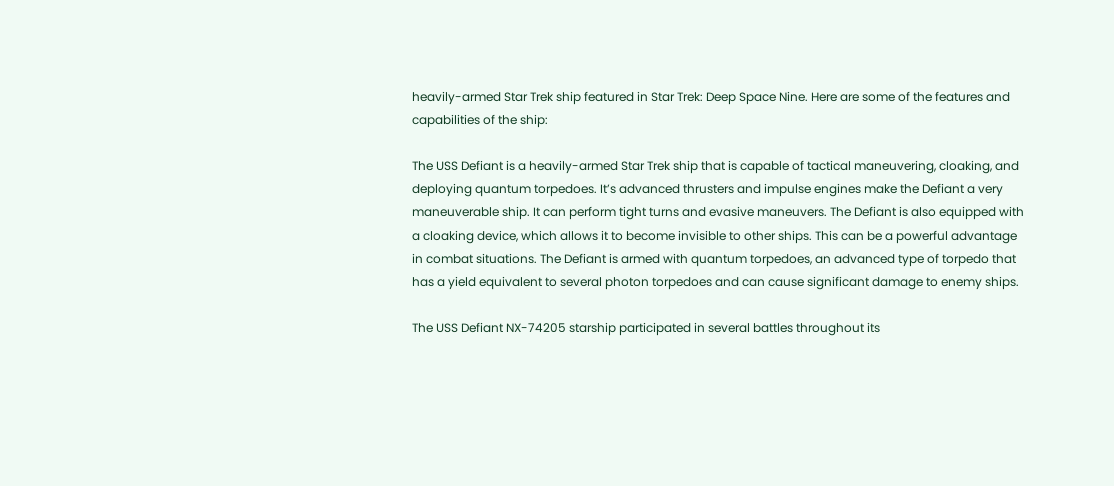heavily-armed Star Trek ship featured in Star Trek: Deep Space Nine. Here are some of the features and capabilities of the ship:

The USS Defiant is a heavily-armed Star Trek ship that is capable of tactical maneuvering, cloaking, and deploying quantum torpedoes. It’s advanced thrusters and impulse engines make the Defiant a very maneuverable ship. It can perform tight turns and evasive maneuvers. The Defiant is also equipped with a cloaking device, which allows it to become invisible to other ships. This can be a powerful advantage in combat situations. The Defiant is armed with quantum torpedoes, an advanced type of torpedo that has a yield equivalent to several photon torpedoes and can cause significant damage to enemy ships.

The USS Defiant NX-74205 starship participated in several battles throughout its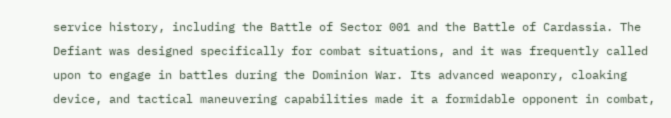service history, including the Battle of Sector 001 and the Battle of Cardassia. The Defiant was designed specifically for combat situations, and it was frequently called upon to engage in battles during the Dominion War. Its advanced weaponry, cloaking device, and tactical maneuvering capabilities made it a formidable opponent in combat,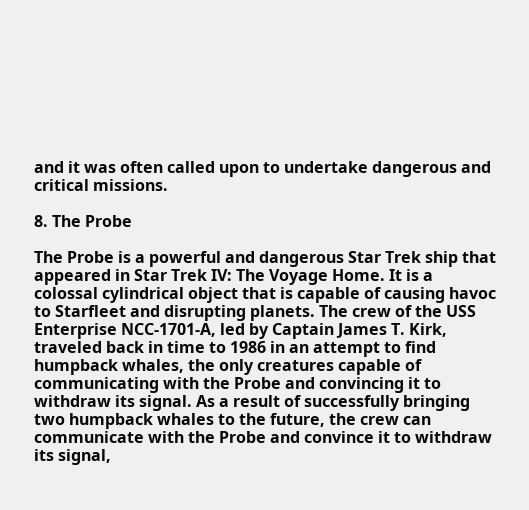and it was often called upon to undertake dangerous and critical missions.

8. The Probe

The Probe is a powerful and dangerous Star Trek ship that appeared in Star Trek IV: The Voyage Home. It is a colossal cylindrical object that is capable of causing havoc to Starfleet and disrupting planets. The crew of the USS Enterprise NCC-1701-A, led by Captain James T. Kirk, traveled back in time to 1986 in an attempt to find humpback whales, the only creatures capable of communicating with the Probe and convincing it to withdraw its signal. As a result of successfully bringing two humpback whales to the future, the crew can communicate with the Probe and convince it to withdraw its signal,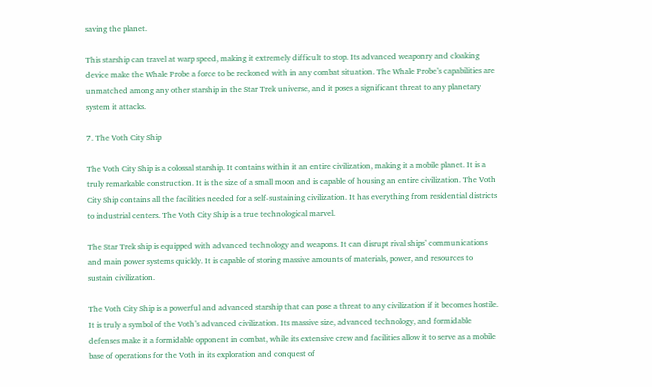saving the planet.

This starship can travel at warp speed, making it extremely difficult to stop. Its advanced weaponry and cloaking device make the Whale Probe a force to be reckoned with in any combat situation. The Whale Probe’s capabilities are unmatched among any other starship in the Star Trek universe, and it poses a significant threat to any planetary system it attacks.

7. The Voth City Ship

The Voth City Ship is a colossal starship. It contains within it an entire civilization, making it a mobile planet. It is a truly remarkable construction. It is the size of a small moon and is capable of housing an entire civilization. The Voth City Ship contains all the facilities needed for a self-sustaining civilization. It has everything from residential districts to industrial centers. The Voth City Ship is a true technological marvel.

The Star Trek ship is equipped with advanced technology and weapons. It can disrupt rival ships’ communications and main power systems quickly. It is capable of storing massive amounts of materials, power, and resources to sustain civilization.

The Voth City Ship is a powerful and advanced starship that can pose a threat to any civilization if it becomes hostile. It is truly a symbol of the Voth’s advanced civilization. Its massive size, advanced technology, and formidable defenses make it a formidable opponent in combat, while its extensive crew and facilities allow it to serve as a mobile base of operations for the Voth in its exploration and conquest of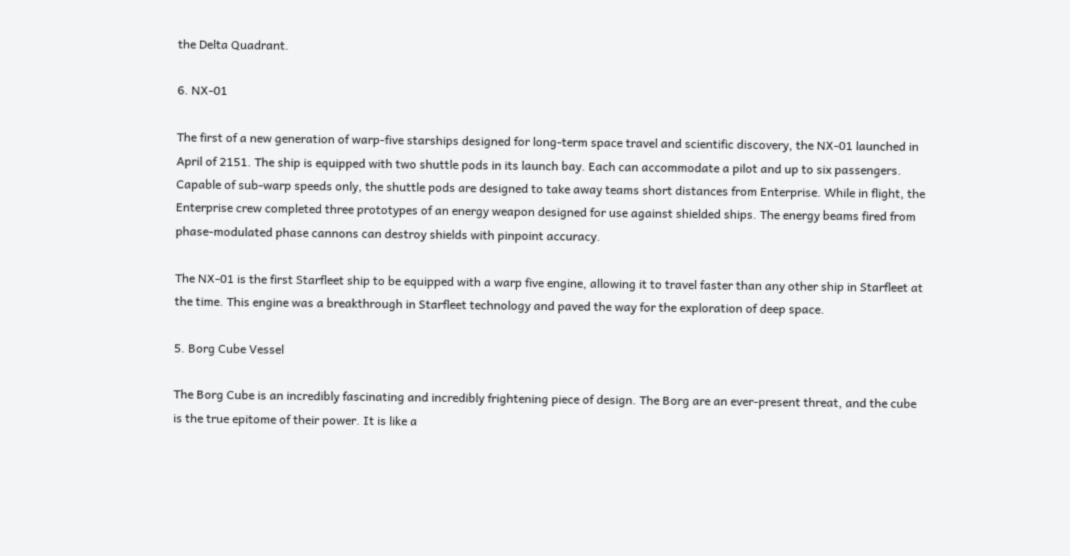the Delta Quadrant.

6. NX-01

The first of a new generation of warp-five starships designed for long-term space travel and scientific discovery, the NX-01 launched in April of 2151. The ship is equipped with two shuttle pods in its launch bay. Each can accommodate a pilot and up to six passengers. Capable of sub-warp speeds only, the shuttle pods are designed to take away teams short distances from Enterprise. While in flight, the Enterprise crew completed three prototypes of an energy weapon designed for use against shielded ships. The energy beams fired from phase-modulated phase cannons can destroy shields with pinpoint accuracy.

The NX-01 is the first Starfleet ship to be equipped with a warp five engine, allowing it to travel faster than any other ship in Starfleet at the time. This engine was a breakthrough in Starfleet technology and paved the way for the exploration of deep space.

5. Borg Cube Vessel

The Borg Cube is an incredibly fascinating and incredibly frightening piece of design. The Borg are an ever-present threat, and the cube is the true epitome of their power. It is like a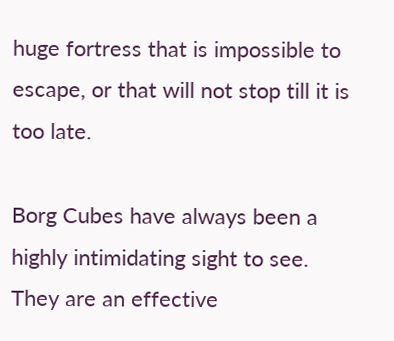huge fortress that is impossible to escape, or that will not stop till it is too late.

Borg Cubes have always been a highly intimidating sight to see. They are an effective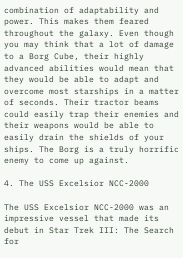combination of adaptability and power. This makes them feared throughout the galaxy. Even though you may think that a lot of damage to a Borg Cube, their highly advanced abilities would mean that they would be able to adapt and overcome most starships in a matter of seconds. Their tractor beams could easily trap their enemies and their weapons would be able to easily drain the shields of your ships. The Borg is a truly horrific enemy to come up against.

4. The USS Excelsior NCC-2000

The USS Excelsior NCC-2000 was an impressive vessel that made its debut in Star Trek III: The Search for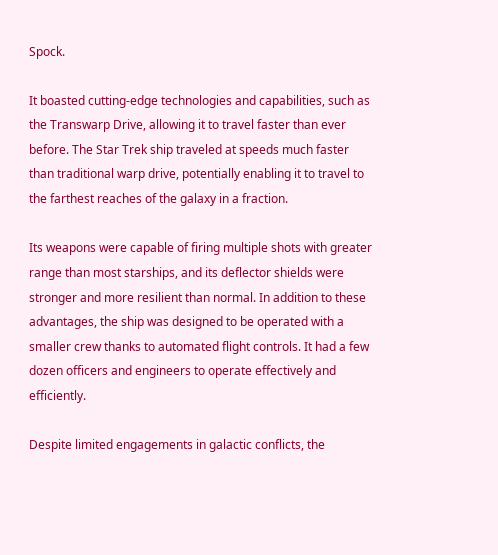Spock.

It boasted cutting-edge technologies and capabilities, such as the Transwarp Drive, allowing it to travel faster than ever before. The Star Trek ship traveled at speeds much faster than traditional warp drive, potentially enabling it to travel to the farthest reaches of the galaxy in a fraction.

Its weapons were capable of firing multiple shots with greater range than most starships, and its deflector shields were stronger and more resilient than normal. In addition to these advantages, the ship was designed to be operated with a smaller crew thanks to automated flight controls. It had a few dozen officers and engineers to operate effectively and efficiently.

Despite limited engagements in galactic conflicts, the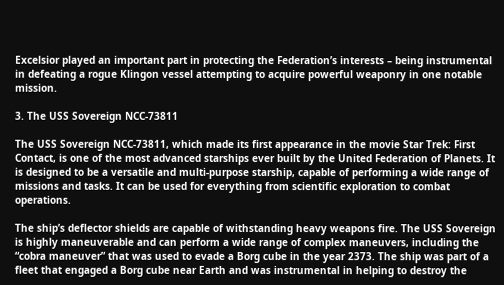Excelsior played an important part in protecting the Federation’s interests – being instrumental in defeating a rogue Klingon vessel attempting to acquire powerful weaponry in one notable mission.

3. The USS Sovereign NCC-73811

The USS Sovereign NCC-73811, which made its first appearance in the movie Star Trek: First Contact, is one of the most advanced starships ever built by the United Federation of Planets. It is designed to be a versatile and multi-purpose starship, capable of performing a wide range of missions and tasks. It can be used for everything from scientific exploration to combat operations.

The ship’s deflector shields are capable of withstanding heavy weapons fire. The USS Sovereign is highly maneuverable and can perform a wide range of complex maneuvers, including the “cobra maneuver” that was used to evade a Borg cube in the year 2373. The ship was part of a fleet that engaged a Borg cube near Earth and was instrumental in helping to destroy the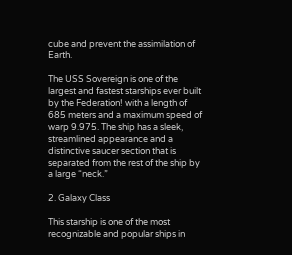cube and prevent the assimilation of Earth.

The USS Sovereign is one of the largest and fastest starships ever built by the Federation! with a length of 685 meters and a maximum speed of warp 9.975. The ship has a sleek, streamlined appearance and a distinctive saucer section that is separated from the rest of the ship by a large “neck.”

2. Galaxy Class

This starship is one of the most recognizable and popular ships in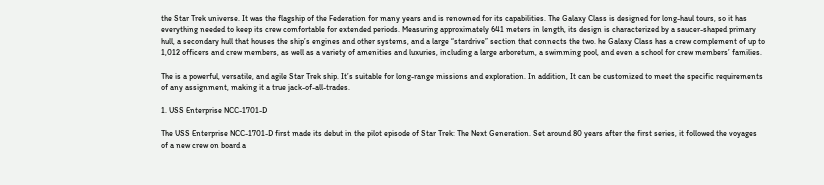the Star Trek universe. It was the flagship of the Federation for many years and is renowned for its capabilities. The Galaxy Class is designed for long-haul tours, so it has everything needed to keep its crew comfortable for extended periods. Measuring approximately 641 meters in length, its design is characterized by a saucer-shaped primary hull, a secondary hull that houses the ship’s engines and other systems, and a large “stardrive” section that connects the two. he Galaxy Class has a crew complement of up to 1,012 officers and crew members, as well as a variety of amenities and luxuries, including a large arboretum, a swimming pool, and even a school for crew members’ families.

The is a powerful, versatile, and agile Star Trek ship. It’s suitable for long-range missions and exploration. In addition, It can be customized to meet the specific requirements of any assignment, making it a true jack-of-all-trades.

1. USS Enterprise NCC-1701-D

The USS Enterprise NCC-1701-D first made its debut in the pilot episode of Star Trek: The Next Generation. Set around 80 years after the first series, it followed the voyages of a new crew on board a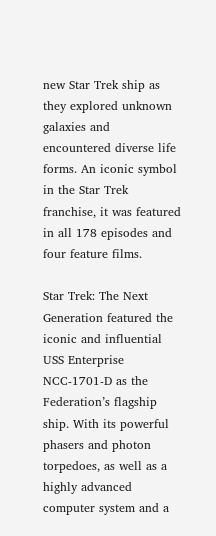new Star Trek ship as they explored unknown galaxies and encountered diverse life forms. An iconic symbol in the Star Trek franchise, it was featured in all 178 episodes and four feature films.

Star Trek: The Next Generation featured the iconic and influential USS Enterprise NCC-1701-D as the Federation’s flagship ship. With its powerful phasers and photon torpedoes, as well as a highly advanced computer system and a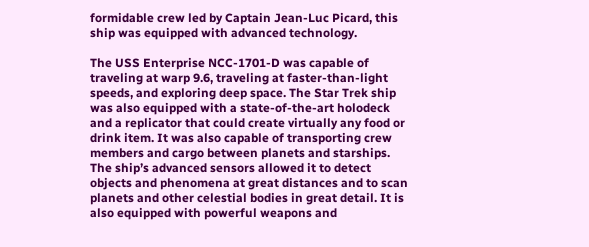formidable crew led by Captain Jean-Luc Picard, this ship was equipped with advanced technology.

The USS Enterprise NCC-1701-D was capable of traveling at warp 9.6, traveling at faster-than-light speeds, and exploring deep space. The Star Trek ship was also equipped with a state-of-the-art holodeck and a replicator that could create virtually any food or drink item. It was also capable of transporting crew members and cargo between planets and starships. The ship’s advanced sensors allowed it to detect objects and phenomena at great distances and to scan planets and other celestial bodies in great detail. It is also equipped with powerful weapons and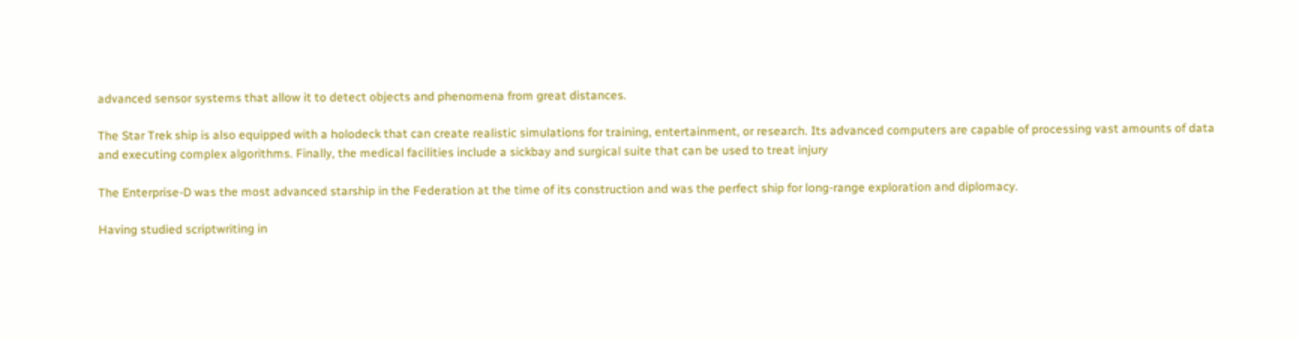advanced sensor systems that allow it to detect objects and phenomena from great distances.

The Star Trek ship is also equipped with a holodeck that can create realistic simulations for training, entertainment, or research. Its advanced computers are capable of processing vast amounts of data and executing complex algorithms. Finally, the medical facilities include a sickbay and surgical suite that can be used to treat injury

The Enterprise-D was the most advanced starship in the Federation at the time of its construction and was the perfect ship for long-range exploration and diplomacy.

Having studied scriptwriting in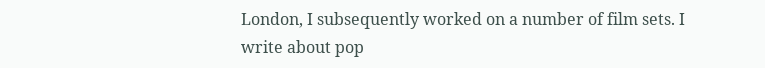London, I subsequently worked on a number of film sets. I write about pop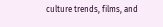culture trends, films, and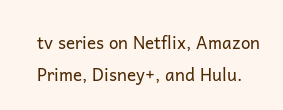tv series on Netflix, Amazon Prime, Disney+, and Hulu.